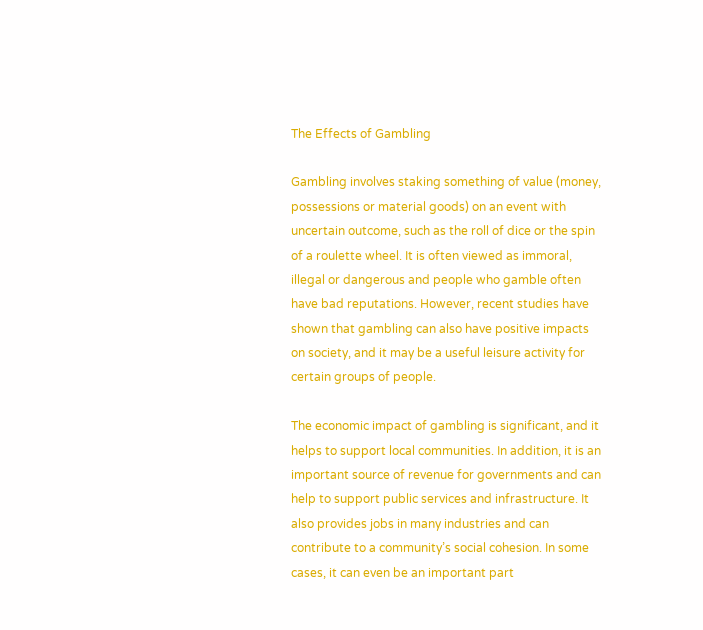The Effects of Gambling

Gambling involves staking something of value (money, possessions or material goods) on an event with uncertain outcome, such as the roll of dice or the spin of a roulette wheel. It is often viewed as immoral, illegal or dangerous and people who gamble often have bad reputations. However, recent studies have shown that gambling can also have positive impacts on society, and it may be a useful leisure activity for certain groups of people.

The economic impact of gambling is significant, and it helps to support local communities. In addition, it is an important source of revenue for governments and can help to support public services and infrastructure. It also provides jobs in many industries and can contribute to a community’s social cohesion. In some cases, it can even be an important part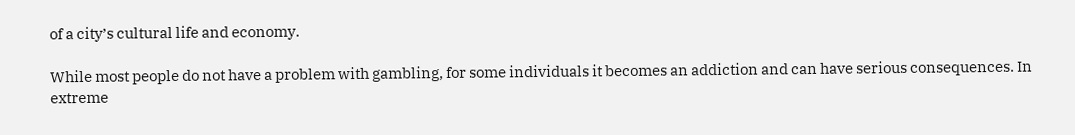of a city’s cultural life and economy.

While most people do not have a problem with gambling, for some individuals it becomes an addiction and can have serious consequences. In extreme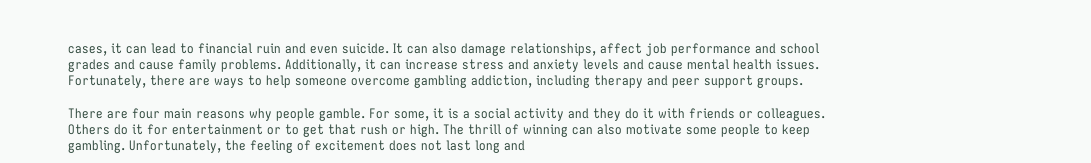cases, it can lead to financial ruin and even suicide. It can also damage relationships, affect job performance and school grades and cause family problems. Additionally, it can increase stress and anxiety levels and cause mental health issues. Fortunately, there are ways to help someone overcome gambling addiction, including therapy and peer support groups.

There are four main reasons why people gamble. For some, it is a social activity and they do it with friends or colleagues. Others do it for entertainment or to get that rush or high. The thrill of winning can also motivate some people to keep gambling. Unfortunately, the feeling of excitement does not last long and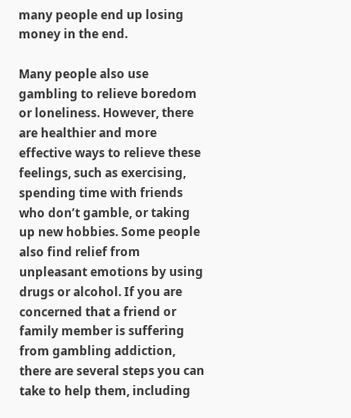many people end up losing money in the end.

Many people also use gambling to relieve boredom or loneliness. However, there are healthier and more effective ways to relieve these feelings, such as exercising, spending time with friends who don’t gamble, or taking up new hobbies. Some people also find relief from unpleasant emotions by using drugs or alcohol. If you are concerned that a friend or family member is suffering from gambling addiction, there are several steps you can take to help them, including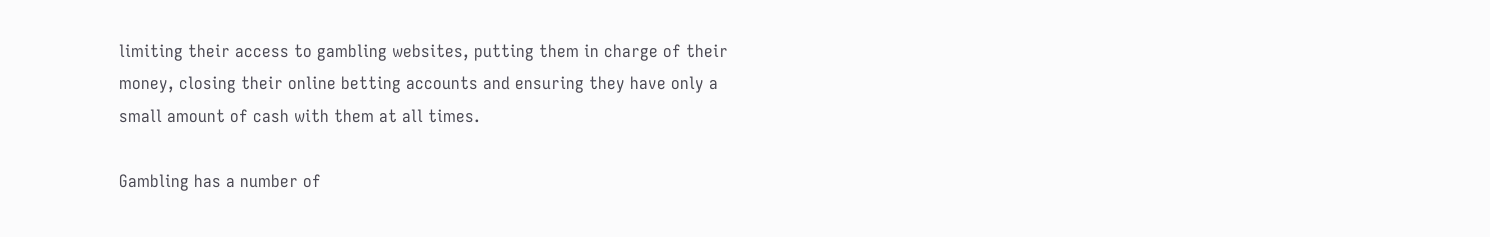limiting their access to gambling websites, putting them in charge of their money, closing their online betting accounts and ensuring they have only a small amount of cash with them at all times.

Gambling has a number of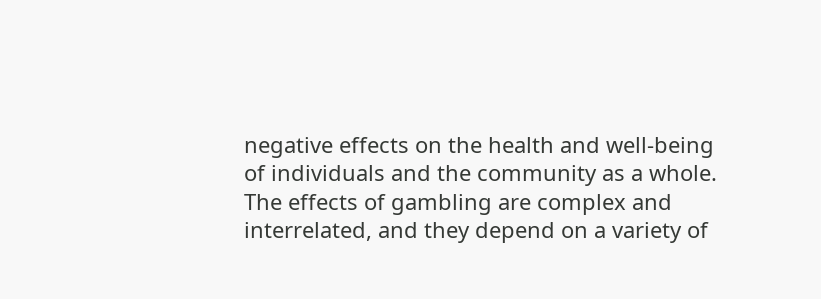negative effects on the health and well-being of individuals and the community as a whole. The effects of gambling are complex and interrelated, and they depend on a variety of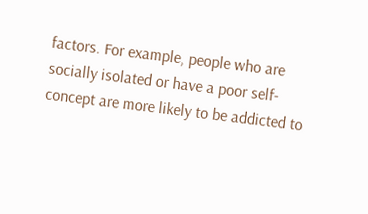factors. For example, people who are socially isolated or have a poor self-concept are more likely to be addicted to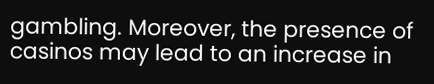gambling. Moreover, the presence of casinos may lead to an increase in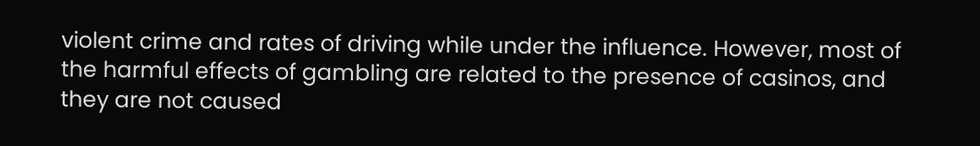violent crime and rates of driving while under the influence. However, most of the harmful effects of gambling are related to the presence of casinos, and they are not caused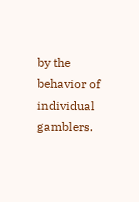by the behavior of individual gamblers.